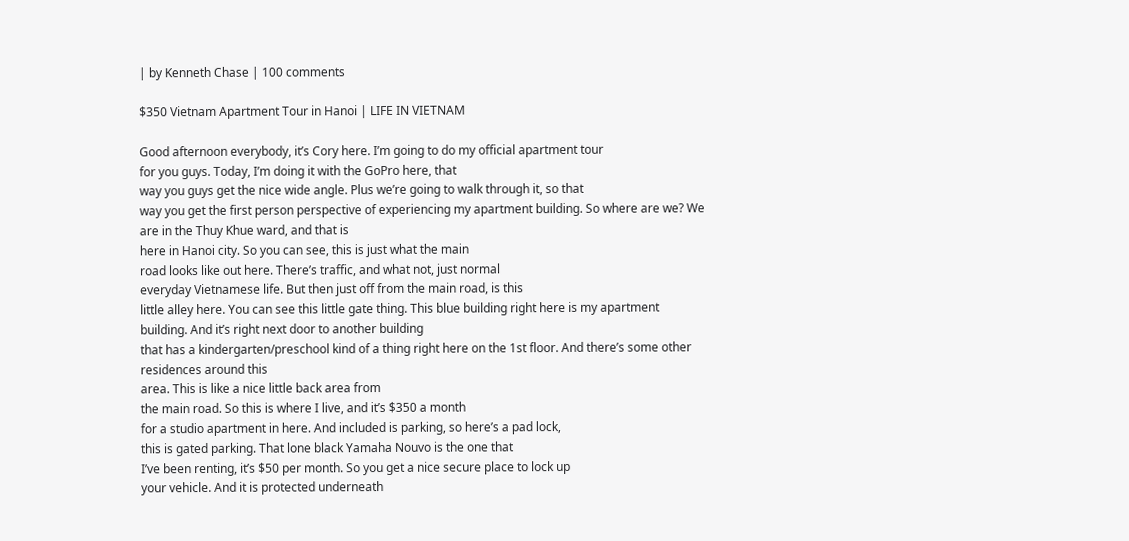| by Kenneth Chase | 100 comments

$350 Vietnam Apartment Tour in Hanoi | LIFE IN VIETNAM

Good afternoon everybody, it’s Cory here. I’m going to do my official apartment tour
for you guys. Today, I’m doing it with the GoPro here, that
way you guys get the nice wide angle. Plus we’re going to walk through it, so that
way you get the first person perspective of experiencing my apartment building. So where are we? We are in the Thuy Khue ward, and that is
here in Hanoi city. So you can see, this is just what the main
road looks like out here. There’s traffic, and what not, just normal
everyday Vietnamese life. But then just off from the main road, is this
little alley here. You can see this little gate thing. This blue building right here is my apartment
building. And it’s right next door to another building
that has a kindergarten/preschool kind of a thing right here on the 1st floor. And there’s some other residences around this
area. This is like a nice little back area from
the main road. So this is where I live, and it’s $350 a month
for a studio apartment in here. And included is parking, so here’s a pad lock,
this is gated parking. That lone black Yamaha Nouvo is the one that
I’ve been renting, it’s $50 per month. So you get a nice secure place to lock up
your vehicle. And it is protected underneath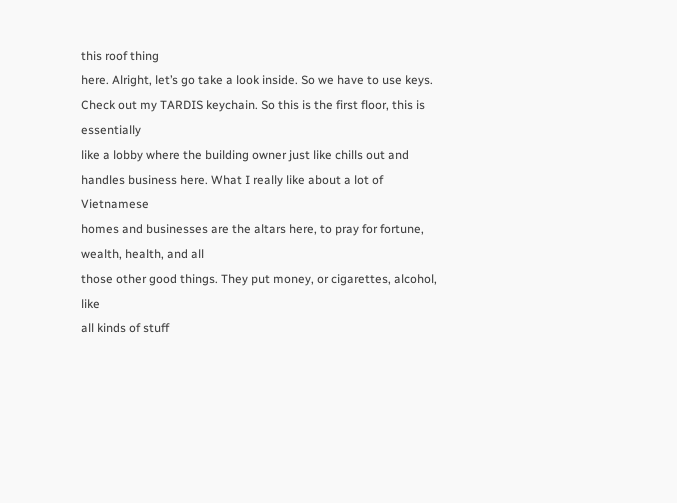this roof thing
here. Alright, let’s go take a look inside. So we have to use keys. Check out my TARDIS keychain. So this is the first floor, this is essentially
like a lobby where the building owner just like chills out and handles business here. What I really like about a lot of Vietnamese
homes and businesses are the altars here, to pray for fortune, wealth, health, and all
those other good things. They put money, or cigarettes, alcohol, like
all kinds of stuff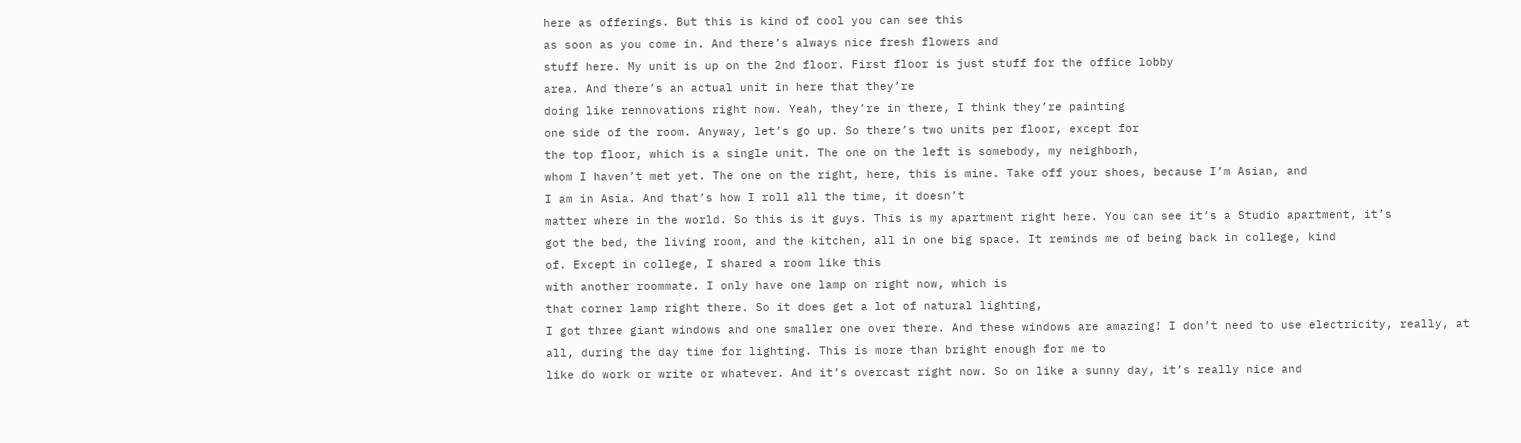here as offerings. But this is kind of cool you can see this
as soon as you come in. And there’s always nice fresh flowers and
stuff here. My unit is up on the 2nd floor. First floor is just stuff for the office lobby
area. And there’s an actual unit in here that they’re
doing like rennovations right now. Yeah, they’re in there, I think they’re painting
one side of the room. Anyway, let’s go up. So there’s two units per floor, except for
the top floor, which is a single unit. The one on the left is somebody, my neighborh,
whom I haven’t met yet. The one on the right, here, this is mine. Take off your shoes, because I’m Asian, and
I am in Asia. And that’s how I roll all the time, it doesn’t
matter where in the world. So this is it guys. This is my apartment right here. You can see it’s a Studio apartment, it’s
got the bed, the living room, and the kitchen, all in one big space. It reminds me of being back in college, kind
of. Except in college, I shared a room like this
with another roommate. I only have one lamp on right now, which is
that corner lamp right there. So it does get a lot of natural lighting,
I got three giant windows and one smaller one over there. And these windows are amazing! I don’t need to use electricity, really, at
all, during the day time for lighting. This is more than bright enough for me to
like do work or write or whatever. And it’s overcast right now. So on like a sunny day, it’s really nice and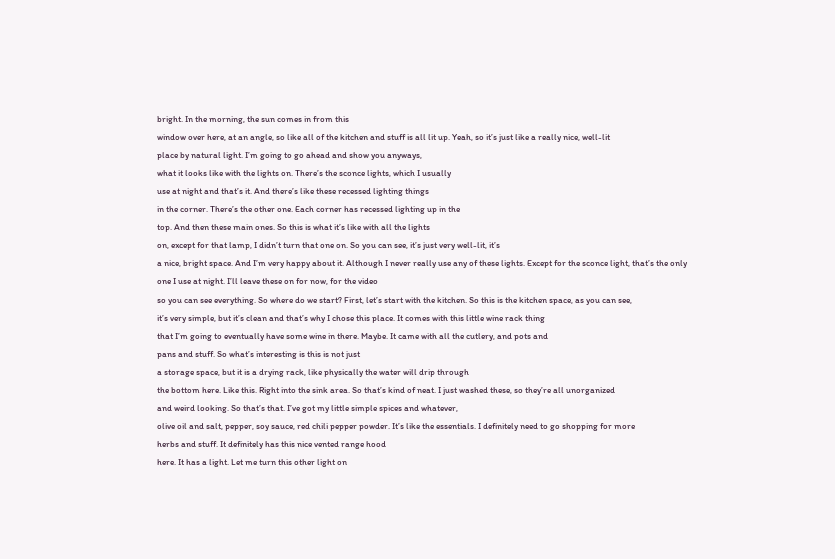bright. In the morning, the sun comes in from this
window over here, at an angle, so like all of the kitchen and stuff is all lit up. Yeah, so it’s just like a really nice, well-lit
place by natural light. I’m going to go ahead and show you anyways,
what it looks like with the lights on. There’s the sconce lights, which I usually
use at night and that’s it. And there’s like these recessed lighting things
in the corner. There’s the other one. Each corner has recessed lighting up in the
top. And then these main ones. So this is what it’s like with all the lights
on, except for that lamp, I didn’t turn that one on. So you can see, it’s just very well-lit, it’s
a nice, bright space. And I’m very happy about it. Although I never really use any of these lights. Except for the sconce light, that’s the only
one I use at night. I’ll leave these on for now, for the video
so you can see everything. So where do we start? First, let’s start with the kitchen. So this is the kitchen space, as you can see,
it’s very simple, but it’s clean and that’s why I chose this place. It comes with this little wine rack thing
that I’m going to eventually have some wine in there. Maybe. It came with all the cutlery, and pots and
pans and stuff. So what’s interesting is this is not just
a storage space, but it is a drying rack, like physically the water will drip through
the bottom here. Like this. Right into the sink area. So that’s kind of neat. I just washed these, so they’re all unorganized
and weird looking. So that’s that. I’ve got my little simple spices and whatever,
olive oil and salt, pepper, soy sauce, red chili pepper powder. It’s like the essentials. I definitely need to go shopping for more
herbs and stuff. It definitely has this nice vented range hood
here. It has a light. Let me turn this other light on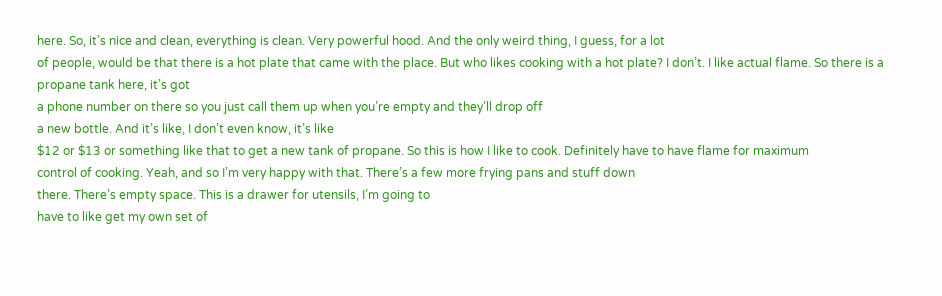here. So, it’s nice and clean, everything is clean. Very powerful hood. And the only weird thing, I guess, for a lot
of people, would be that there is a hot plate that came with the place. But who likes cooking with a hot plate? I don’t. I like actual flame. So there is a propane tank here, it’s got
a phone number on there so you just call them up when you’re empty and they’ll drop off
a new bottle. And it’s like, I don’t even know, it’s like
$12 or $13 or something like that to get a new tank of propane. So this is how I like to cook. Definitely have to have flame for maximum
control of cooking. Yeah, and so I’m very happy with that. There’s a few more frying pans and stuff down
there. There’s empty space. This is a drawer for utensils, I’m going to
have to like get my own set of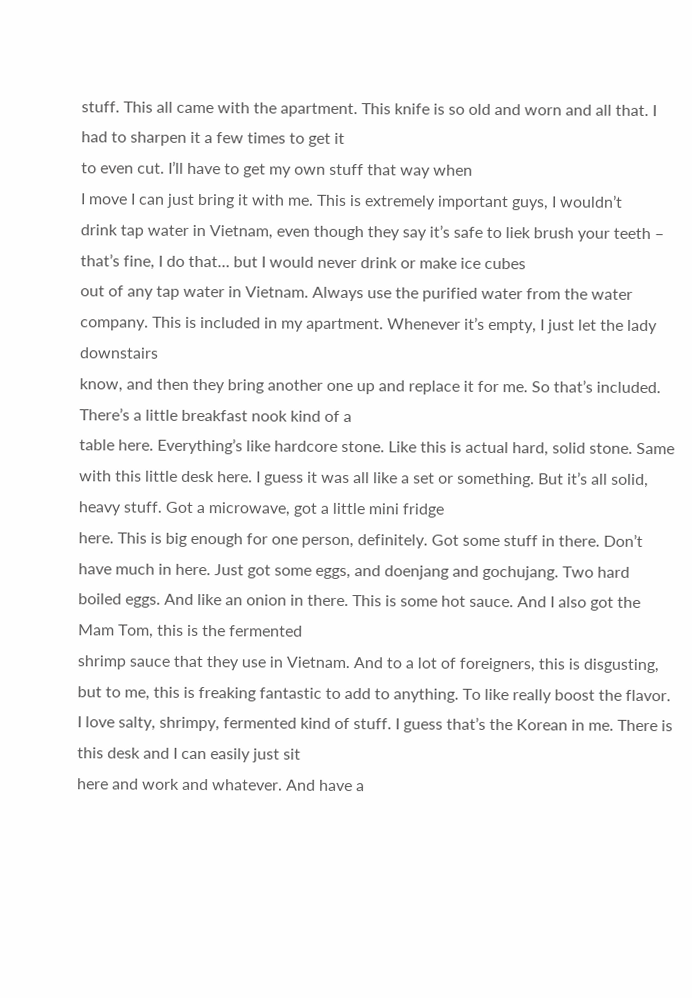stuff. This all came with the apartment. This knife is so old and worn and all that. I had to sharpen it a few times to get it
to even cut. I’ll have to get my own stuff that way when
I move I can just bring it with me. This is extremely important guys, I wouldn’t
drink tap water in Vietnam, even though they say it’s safe to liek brush your teeth –
that’s fine, I do that… but I would never drink or make ice cubes
out of any tap water in Vietnam. Always use the purified water from the water
company. This is included in my apartment. Whenever it’s empty, I just let the lady downstairs
know, and then they bring another one up and replace it for me. So that’s included. There’s a little breakfast nook kind of a
table here. Everything’s like hardcore stone. Like this is actual hard, solid stone. Same with this little desk here. I guess it was all like a set or something. But it’s all solid, heavy stuff. Got a microwave, got a little mini fridge
here. This is big enough for one person, definitely. Got some stuff in there. Don’t have much in here. Just got some eggs, and doenjang and gochujang. Two hard boiled eggs. And like an onion in there. This is some hot sauce. And I also got the Mam Tom, this is the fermented
shrimp sauce that they use in Vietnam. And to a lot of foreigners, this is disgusting,
but to me, this is freaking fantastic to add to anything. To like really boost the flavor. I love salty, shrimpy, fermented kind of stuff. I guess that’s the Korean in me. There is this desk and I can easily just sit
here and work and whatever. And have a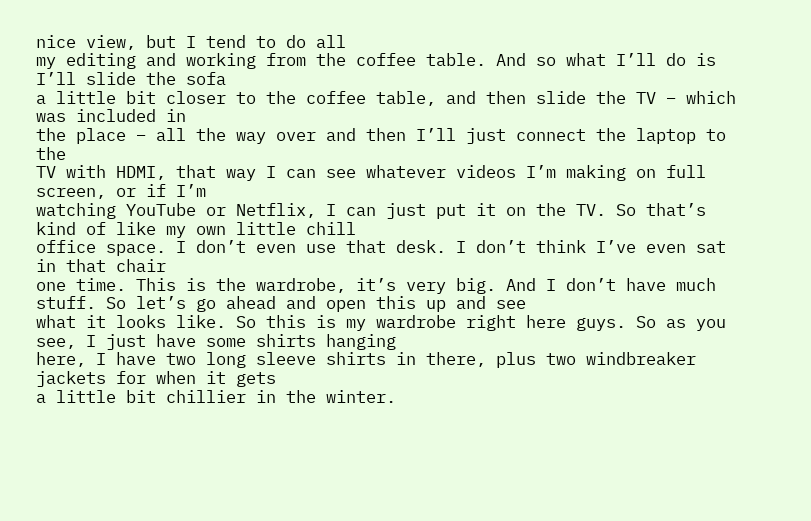nice view, but I tend to do all
my editing and working from the coffee table. And so what I’ll do is I’ll slide the sofa
a little bit closer to the coffee table, and then slide the TV – which was included in
the place – all the way over and then I’ll just connect the laptop to the
TV with HDMI, that way I can see whatever videos I’m making on full screen, or if I’m
watching YouTube or Netflix, I can just put it on the TV. So that’s kind of like my own little chill
office space. I don’t even use that desk. I don’t think I’ve even sat in that chair
one time. This is the wardrobe, it’s very big. And I don’t have much stuff. So let’s go ahead and open this up and see
what it looks like. So this is my wardrobe right here guys. So as you see, I just have some shirts hanging
here, I have two long sleeve shirts in there, plus two windbreaker jackets for when it gets
a little bit chillier in the winter.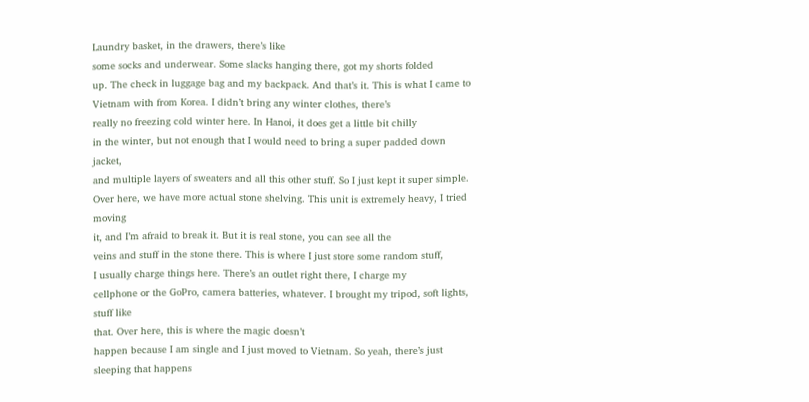Laundry basket, in the drawers, there’s like
some socks and underwear. Some slacks hanging there, got my shorts folded
up. The check in luggage bag and my backpack. And that’s it. This is what I came to Vietnam with from Korea. I didn’t bring any winter clothes, there’s
really no freezing cold winter here. In Hanoi, it does get a little bit chilly
in the winter, but not enough that I would need to bring a super padded down jacket,
and multiple layers of sweaters and all this other stuff. So I just kept it super simple. Over here, we have more actual stone shelving. This unit is extremely heavy, I tried moving
it, and I’m afraid to break it. But it is real stone, you can see all the
veins and stuff in the stone there. This is where I just store some random stuff,
I usually charge things here. There’s an outlet right there, I charge my
cellphone or the GoPro, camera batteries, whatever. I brought my tripod, soft lights, stuff like
that. Over here, this is where the magic doesn’t
happen because I am single and I just moved to Vietnam. So yeah, there’s just sleeping that happens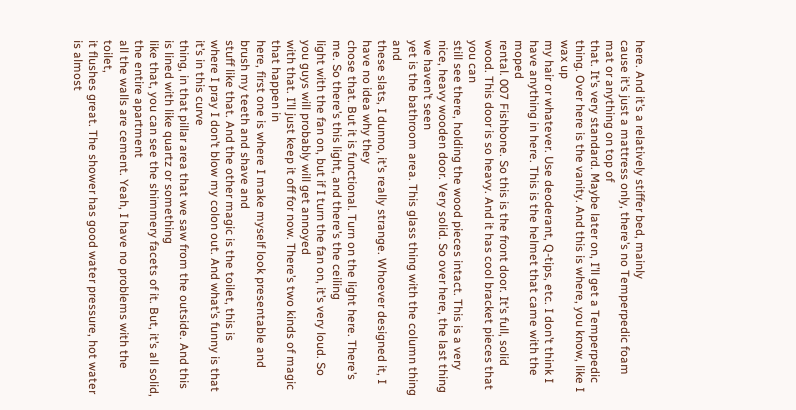here. And it’s a relatively stiffer bed, mainly
cause it’s just a mattress only, there’s no Temperpedic foam mat or anything on top of
that. It’s very standard. Maybe later on, I’ll get a Temperpedic thing. Over here is the vanity. And this is where, you know, like I wax up
my hair or whatever. Use deoderant, Q-tips, etc. I don’t think I have anything in here. This is the helmet that came with the moped
rental. 007 Fishbone. So this is the front door. It’s full, solid wood. This door is so heavy. And it has cool bracket pieces that you can
still see there, holding the wood pieces intact. This is a very nice, heavy wooden door. Very solid. So over here, the last thing we haven’t seen
yet is the bathroom area. This glass thing with the column thing and
these slats, I dunno, it’s really strange. Whoever designed it, I have no idea why they
chose that. But it is functional. Turn on the light here. There’s me. So there’s this light, and there’s the ceiling
light with the fan on, but if I turn the fan on, it’s very loud. So you guys will probably will get annoyed
with that. I’ll just keep it off for now. There’s two kinds of magic that happen in
here, first one is where I make myself look presentable and brush my teeth and shave and
stuff like that. And the other magic is the toilet, this is
where I pray I don’t blow my colon out. And what’s funny is that it’s in this curve
thing, in that pillar area that we saw from the outside. And this is lined with like quartz or something
like that, you can see the shimmery facets of it. But, it’s all solid, the entire apartment
all the walls are cement. Yeah, I have no problems with the toilet,
it flushes great. The shower has good water pressure, hot water
is almost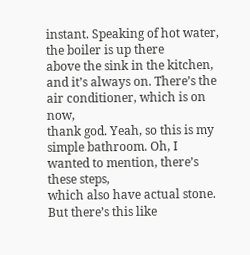instant. Speaking of hot water, the boiler is up there
above the sink in the kitchen, and it’s always on. There’s the air conditioner, which is on now,
thank god. Yeah, so this is my simple bathroom. Oh, I wanted to mention, there’s these steps,
which also have actual stone. But there’s this like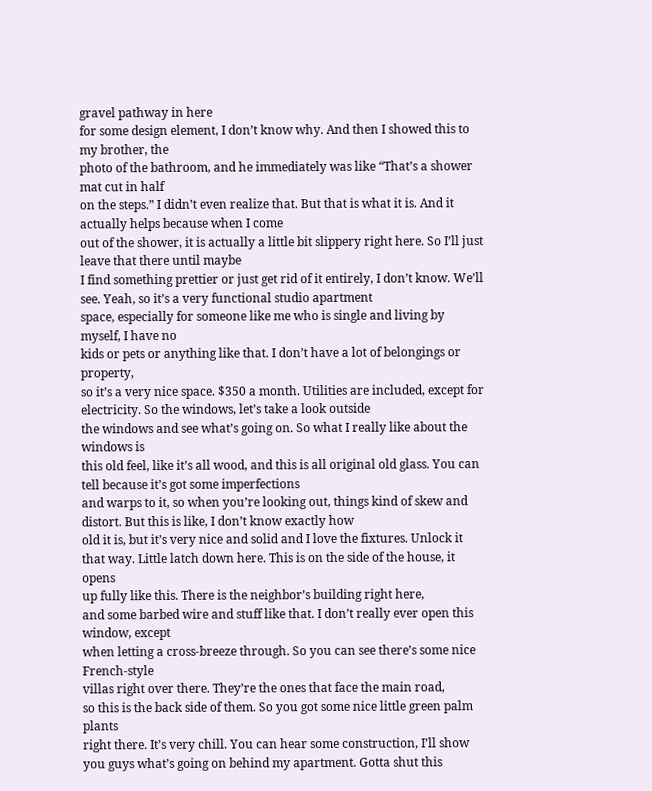gravel pathway in here
for some design element, I don’t know why. And then I showed this to my brother, the
photo of the bathroom, and he immediately was like “That’s a shower mat cut in half
on the steps.” I didn’t even realize that. But that is what it is. And it actually helps because when I come
out of the shower, it is actually a little bit slippery right here. So I’ll just leave that there until maybe
I find something prettier or just get rid of it entirely, I don’t know. We’ll see. Yeah, so it’s a very functional studio apartment
space, especially for someone like me who is single and living by myself, I have no
kids or pets or anything like that. I don’t have a lot of belongings or property,
so it’s a very nice space. $350 a month. Utilities are included, except for electricity. So the windows, let’s take a look outside
the windows and see what’s going on. So what I really like about the windows is
this old feel, like it’s all wood, and this is all original old glass. You can tell because it’s got some imperfections
and warps to it, so when you’re looking out, things kind of skew and distort. But this is like, I don’t know exactly how
old it is, but it’s very nice and solid and I love the fixtures. Unlock it that way. Little latch down here. This is on the side of the house, it opens
up fully like this. There is the neighbor’s building right here,
and some barbed wire and stuff like that. I don’t really ever open this window, except
when letting a cross-breeze through. So you can see there’s some nice French-style
villas right over there. They’re the ones that face the main road,
so this is the back side of them. So you got some nice little green palm plants
right there. It’s very chill. You can hear some construction, I’ll show
you guys what’s going on behind my apartment. Gotta shut this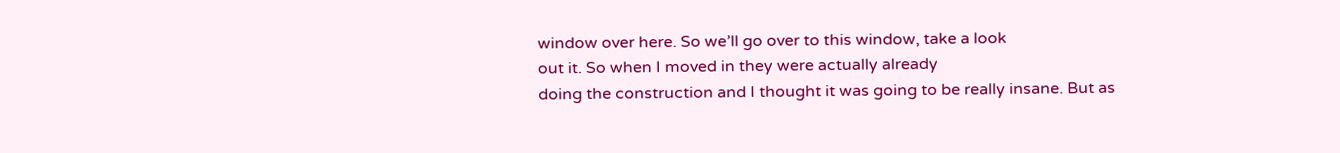window over here. So we’ll go over to this window, take a look
out it. So when I moved in they were actually already
doing the construction and I thought it was going to be really insane. But as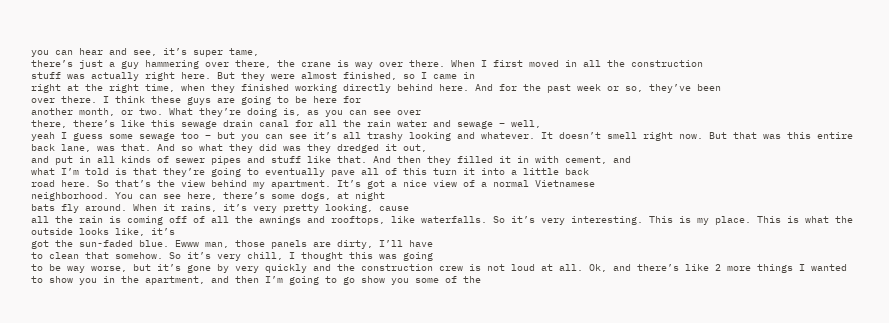you can hear and see, it’s super tame,
there’s just a guy hammering over there, the crane is way over there. When I first moved in all the construction
stuff was actually right here. But they were almost finished, so I came in
right at the right time, when they finished working directly behind here. And for the past week or so, they’ve been
over there. I think these guys are going to be here for
another month, or two. What they’re doing is, as you can see over
there, there’s like this sewage drain canal for all the rain water and sewage – well,
yeah I guess some sewage too – but you can see it’s all trashy looking and whatever. It doesn’t smell right now. But that was this entire back lane, was that. And so what they did was they dredged it out,
and put in all kinds of sewer pipes and stuff like that. And then they filled it in with cement, and
what I’m told is that they’re going to eventually pave all of this turn it into a little back
road here. So that’s the view behind my apartment. It’s got a nice view of a normal Vietnamese
neighborhood. You can see here, there’s some dogs, at night
bats fly around. When it rains, it’s very pretty looking, cause
all the rain is coming off of all the awnings and rooftops, like waterfalls. So it’s very interesting. This is my place. This is what the outside looks like, it’s
got the sun-faded blue. Ewww man, those panels are dirty, I’ll have
to clean that somehow. So it’s very chill, I thought this was going
to be way worse, but it’s gone by very quickly and the construction crew is not loud at all. Ok, and there’s like 2 more things I wanted
to show you in the apartment, and then I’m going to go show you some of the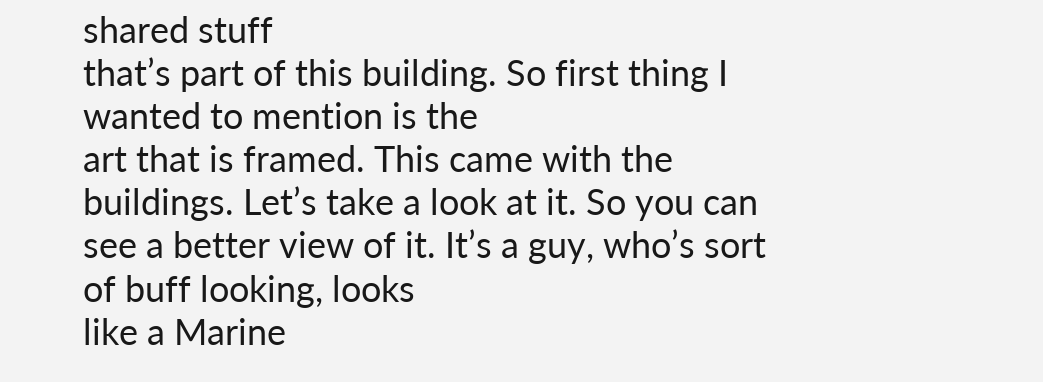shared stuff
that’s part of this building. So first thing I wanted to mention is the
art that is framed. This came with the buildings. Let’s take a look at it. So you can see a better view of it. It’s a guy, who’s sort of buff looking, looks
like a Marine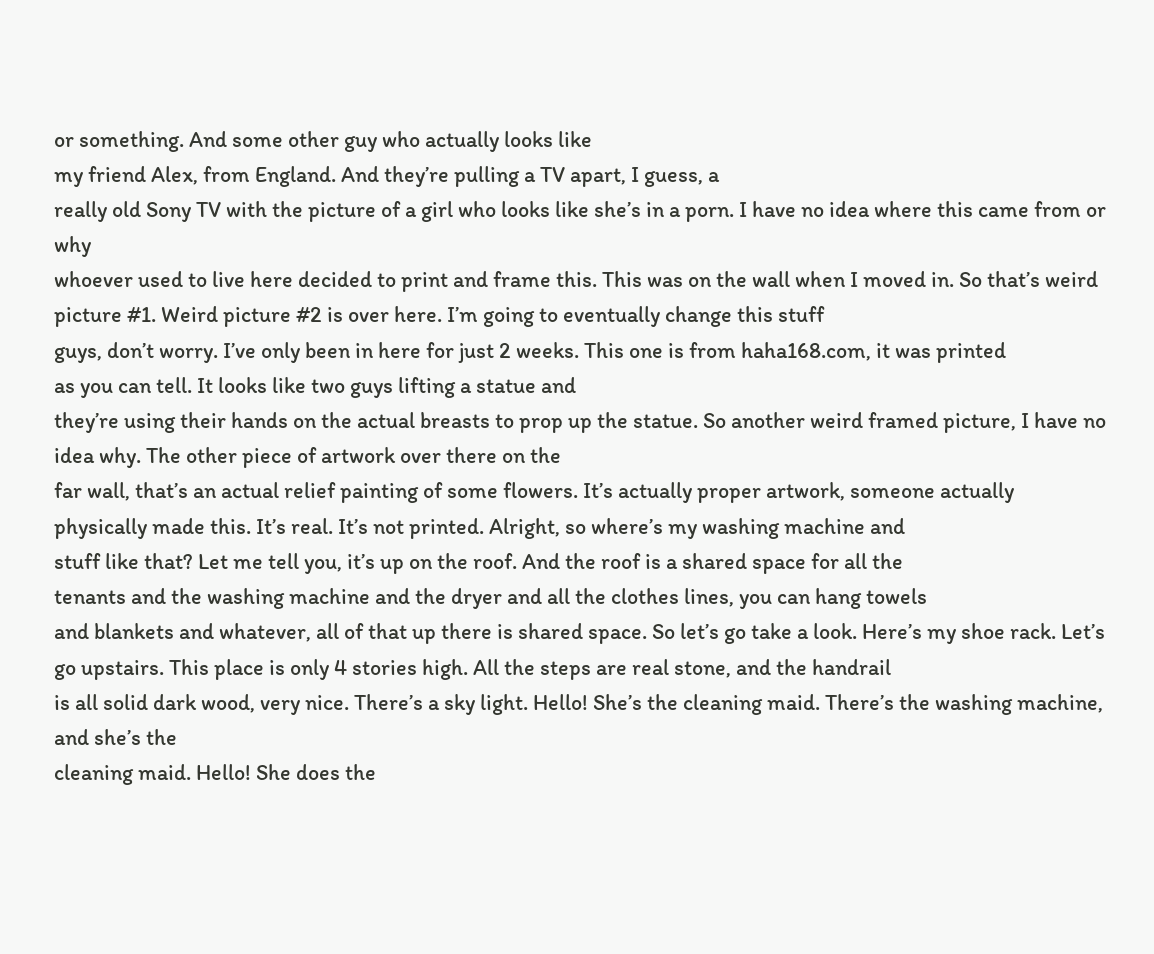or something. And some other guy who actually looks like
my friend Alex, from England. And they’re pulling a TV apart, I guess, a
really old Sony TV with the picture of a girl who looks like she’s in a porn. I have no idea where this came from or why
whoever used to live here decided to print and frame this. This was on the wall when I moved in. So that’s weird picture #1. Weird picture #2 is over here. I’m going to eventually change this stuff
guys, don’t worry. I’ve only been in here for just 2 weeks. This one is from haha168.com, it was printed
as you can tell. It looks like two guys lifting a statue and
they’re using their hands on the actual breasts to prop up the statue. So another weird framed picture, I have no
idea why. The other piece of artwork over there on the
far wall, that’s an actual relief painting of some flowers. It’s actually proper artwork, someone actually
physically made this. It’s real. It’s not printed. Alright, so where’s my washing machine and
stuff like that? Let me tell you, it’s up on the roof. And the roof is a shared space for all the
tenants and the washing machine and the dryer and all the clothes lines, you can hang towels
and blankets and whatever, all of that up there is shared space. So let’s go take a look. Here’s my shoe rack. Let’s go upstairs. This place is only 4 stories high. All the steps are real stone, and the handrail
is all solid dark wood, very nice. There’s a sky light. Hello! She’s the cleaning maid. There’s the washing machine, and she’s the
cleaning maid. Hello! She does the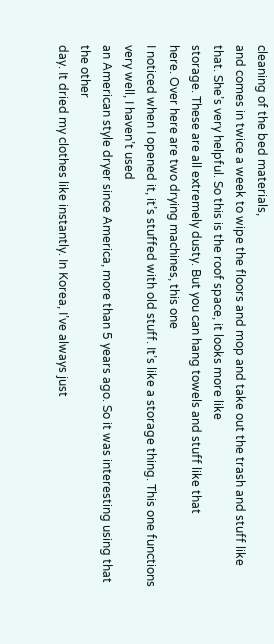cleaning of the bed materials,
and comes in twice a week to wipe the floors and mop and take out the trash and stuff like
that. She’s very helpful. So this is the roof space, it looks more like
storage. These are all extremely dusty. But you can hang towels and stuff like that
here. Over here are two drying machines, this one
I noticed when I opened it, it’s stuffed with old stuff. It’s like a storage thing. This one functions very well, I haven’t used
an American style dryer since America, more than 5 years ago. So it was interesting using that the other
day. It dried my clothes like instantly. In Korea, I’ve always just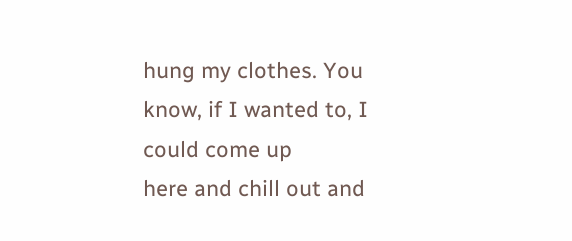hung my clothes. You know, if I wanted to, I could come up
here and chill out and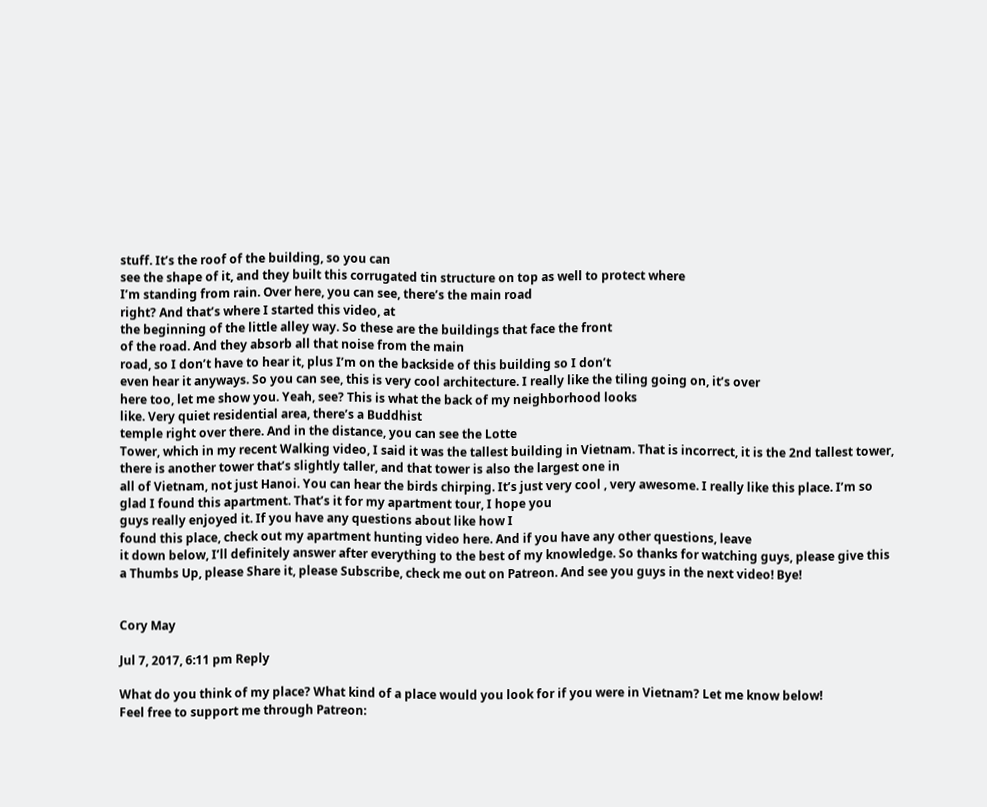stuff. It’s the roof of the building, so you can
see the shape of it, and they built this corrugated tin structure on top as well to protect where
I’m standing from rain. Over here, you can see, there’s the main road
right? And that’s where I started this video, at
the beginning of the little alley way. So these are the buildings that face the front
of the road. And they absorb all that noise from the main
road, so I don’t have to hear it, plus I’m on the backside of this building so I don’t
even hear it anyways. So you can see, this is very cool architecture. I really like the tiling going on, it’s over
here too, let me show you. Yeah, see? This is what the back of my neighborhood looks
like. Very quiet residential area, there’s a Buddhist
temple right over there. And in the distance, you can see the Lotte
Tower, which in my recent Walking video, I said it was the tallest building in Vietnam. That is incorrect, it is the 2nd tallest tower,
there is another tower that’s slightly taller, and that tower is also the largest one in
all of Vietnam, not just Hanoi. You can hear the birds chirping. It’s just very cool , very awesome. I really like this place. I’m so glad I found this apartment. That’s it for my apartment tour, I hope you
guys really enjoyed it. If you have any questions about like how I
found this place, check out my apartment hunting video here. And if you have any other questions, leave
it down below, I’ll definitely answer after everything to the best of my knowledge. So thanks for watching guys, please give this
a Thumbs Up, please Share it, please Subscribe, check me out on Patreon. And see you guys in the next video! Bye!


Cory May

Jul 7, 2017, 6:11 pm Reply

What do you think of my place? What kind of a place would you look for if you were in Vietnam? Let me know below!
Feel free to support me through Patreon: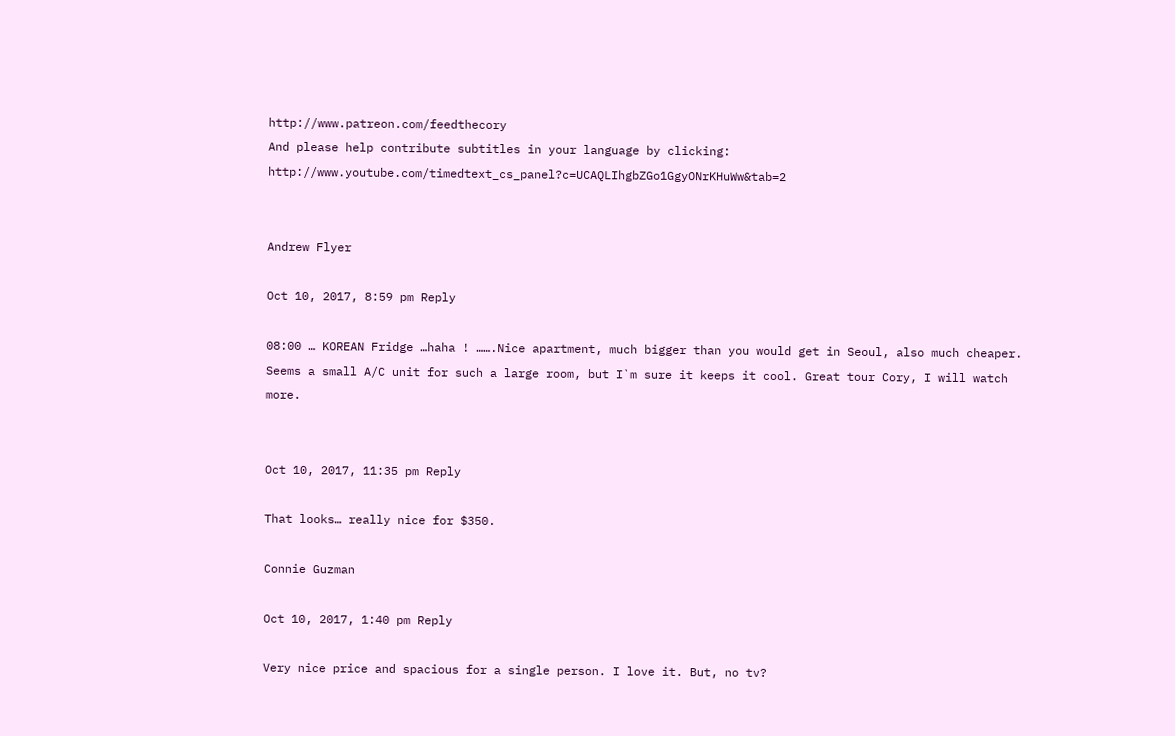http://www.patreon.com/feedthecory
And please help contribute subtitles in your language by clicking: http://www.youtube.com/timedtext_cs_panel?c=UCAQLIhgbZGo1GgyONrKHuWw&tab=2


Andrew Flyer

Oct 10, 2017, 8:59 pm Reply

08:00 … KOREAN Fridge …haha ! …….Nice apartment, much bigger than you would get in Seoul, also much cheaper.
Seems a small A/C unit for such a large room, but I`m sure it keeps it cool. Great tour Cory, I will watch more.


Oct 10, 2017, 11:35 pm Reply

That looks… really nice for $350.

Connie Guzman

Oct 10, 2017, 1:40 pm Reply

Very nice price and spacious for a single person. I love it. But, no tv?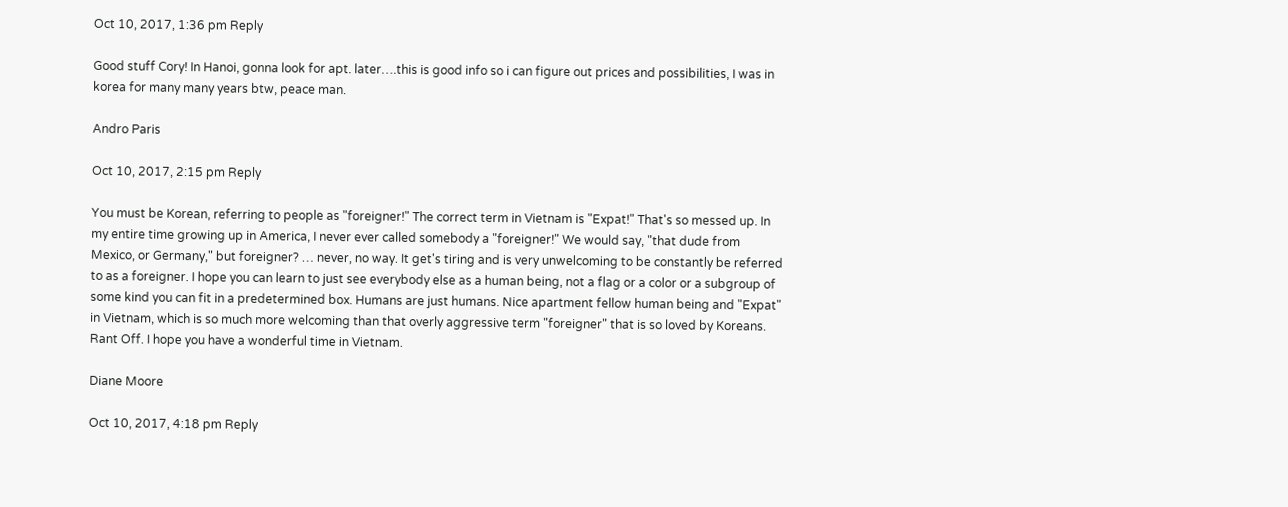Oct 10, 2017, 1:36 pm Reply

Good stuff Cory! In Hanoi, gonna look for apt. later….this is good info so i can figure out prices and possibilities, I was in korea for many many years btw, peace man.

Andro Paris

Oct 10, 2017, 2:15 pm Reply

You must be Korean, referring to people as "foreigner!" The correct term in Vietnam is "Expat!" That's so messed up. In my entire time growing up in America, I never ever called somebody a "foreigner!" We would say, "that dude from Mexico, or Germany," but foreigner? … never, no way. It get's tiring and is very unwelcoming to be constantly be referred to as a foreigner. I hope you can learn to just see everybody else as a human being, not a flag or a color or a subgroup of some kind you can fit in a predetermined box. Humans are just humans. Nice apartment fellow human being and "Expat" in Vietnam, which is so much more welcoming than that overly aggressive term "foreigner" that is so loved by Koreans. Rant Off. I hope you have a wonderful time in Vietnam.

Diane Moore

Oct 10, 2017, 4:18 pm Reply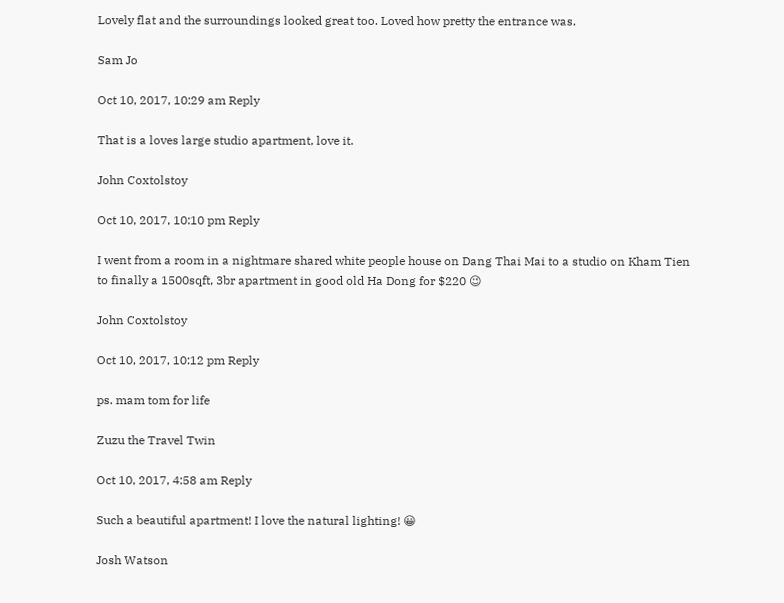Lovely flat and the surroundings looked great too. Loved how pretty the entrance was.

Sam Jo

Oct 10, 2017, 10:29 am Reply

That is a loves large studio apartment, love it.

John Coxtolstoy

Oct 10, 2017, 10:10 pm Reply

I went from a room in a nightmare shared white people house on Dang Thai Mai to a studio on Kham Tien to finally a 1500sqft, 3br apartment in good old Ha Dong for $220 😉

John Coxtolstoy

Oct 10, 2017, 10:12 pm Reply

ps. mam tom for life

Zuzu the Travel Twin

Oct 10, 2017, 4:58 am Reply

Such a beautiful apartment! I love the natural lighting! 😀

Josh Watson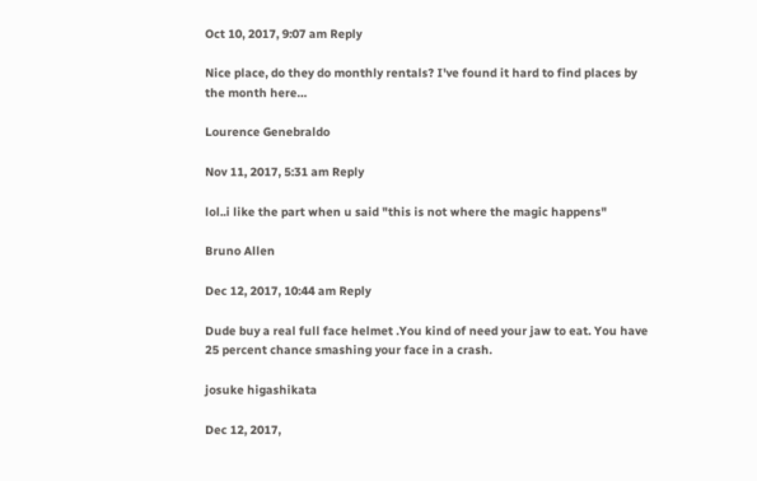Oct 10, 2017, 9:07 am Reply

Nice place, do they do monthly rentals? I've found it hard to find places by the month here…

Lourence Genebraldo

Nov 11, 2017, 5:31 am Reply

lol..i like the part when u said "this is not where the magic happens"

Bruno Allen

Dec 12, 2017, 10:44 am Reply

Dude buy a real full face helmet .You kind of need your jaw to eat. You have 25 percent chance smashing your face in a crash.

josuke higashikata

Dec 12, 2017,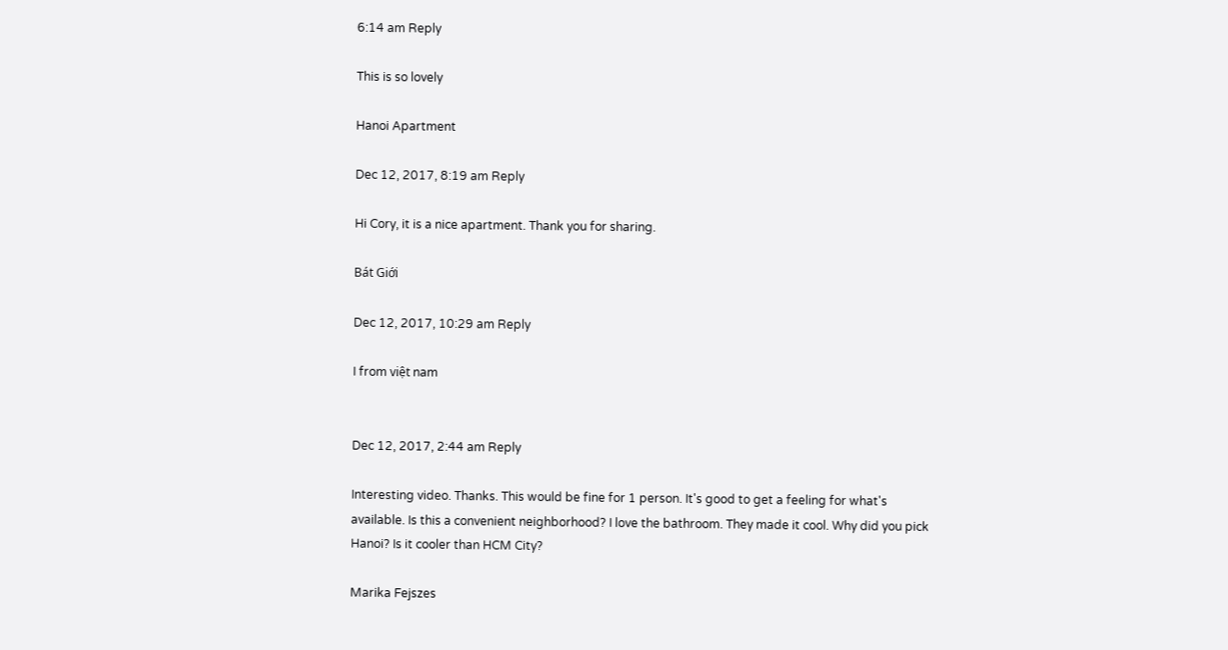6:14 am Reply

This is so lovely

Hanoi Apartment

Dec 12, 2017, 8:19 am Reply

Hi Cory, it is a nice apartment. Thank you for sharing.

Bát Giới

Dec 12, 2017, 10:29 am Reply

I from việt nam


Dec 12, 2017, 2:44 am Reply

Interesting video. Thanks. This would be fine for 1 person. It's good to get a feeling for what's available. Is this a convenient neighborhood? I love the bathroom. They made it cool. Why did you pick Hanoi? Is it cooler than HCM City?

Marika Fejszes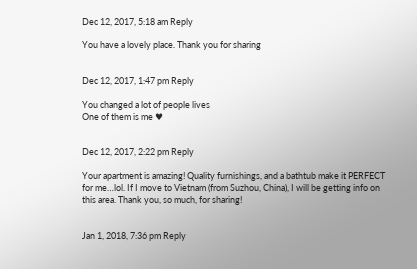Dec 12, 2017, 5:18 am Reply

You have a lovely place. Thank you for sharing


Dec 12, 2017, 1:47 pm Reply

You changed a lot of people lives
One of them is me ♥


Dec 12, 2017, 2:22 pm Reply

Your apartment is amazing! Quality furnishings, and a bathtub make it PERFECT for me…lol. If I move to Vietnam (from Suzhou, China), I will be getting info on this area. Thank you, so much, for sharing!


Jan 1, 2018, 7:36 pm Reply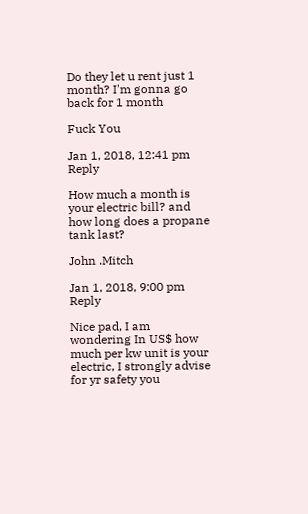Do they let u rent just 1 month? I'm gonna go back for 1 month

Fuck You

Jan 1, 2018, 12:41 pm Reply

How much a month is your electric bill? and how long does a propane tank last?

John .Mitch

Jan 1, 2018, 9:00 pm Reply

Nice pad, I am wondering In US$ how much per kw unit is your electric, I strongly advise for yr safety you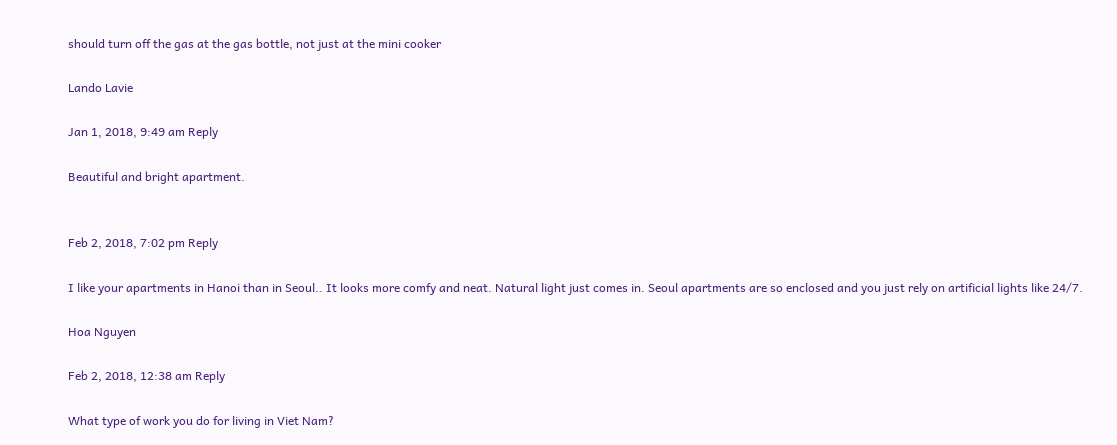should turn off the gas at the gas bottle, not just at the mini cooker

Lando Lavie

Jan 1, 2018, 9:49 am Reply

Beautiful and bright apartment.


Feb 2, 2018, 7:02 pm Reply

I like your apartments in Hanoi than in Seoul.. It looks more comfy and neat. Natural light just comes in. Seoul apartments are so enclosed and you just rely on artificial lights like 24/7.

Hoa Nguyen

Feb 2, 2018, 12:38 am Reply

What type of work you do for living in Viet Nam?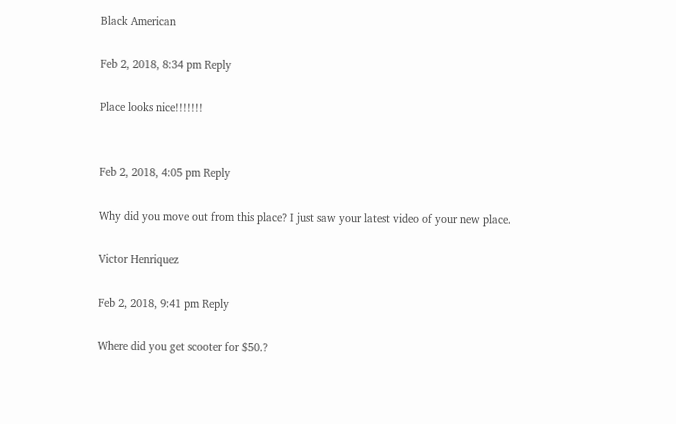Black American

Feb 2, 2018, 8:34 pm Reply

Place looks nice!!!!!!!


Feb 2, 2018, 4:05 pm Reply

Why did you move out from this place? I just saw your latest video of your new place.

Victor Henriquez

Feb 2, 2018, 9:41 pm Reply

Where did you get scooter for $50.?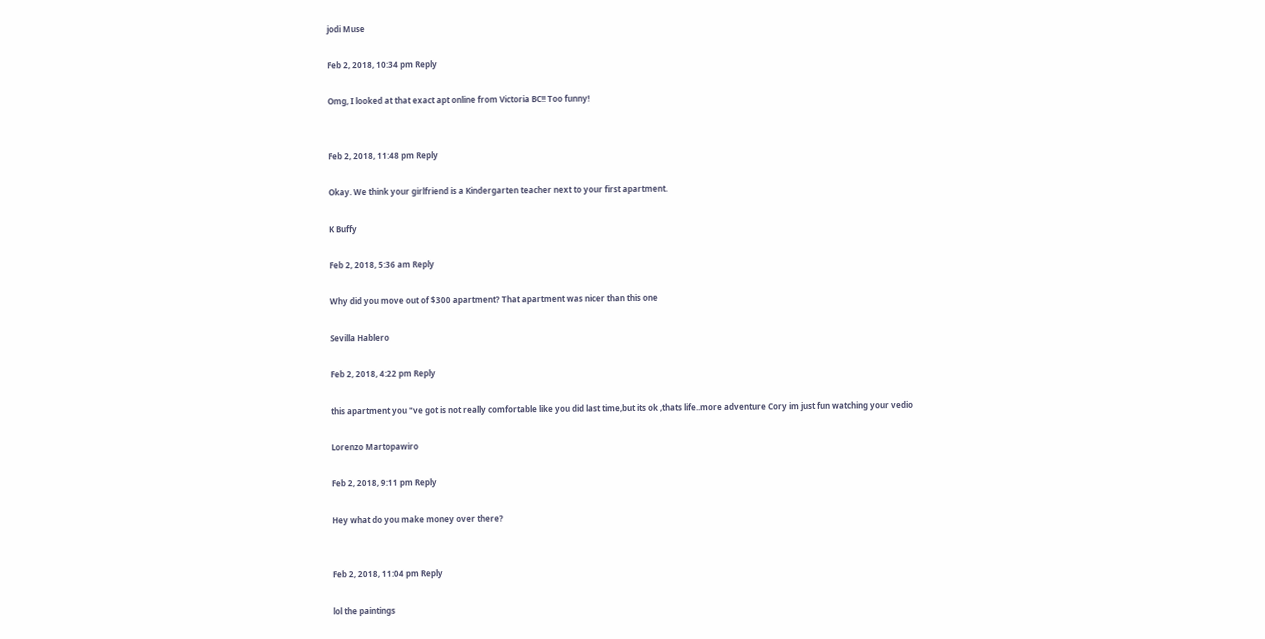jodi Muse

Feb 2, 2018, 10:34 pm Reply

Omg, I looked at that exact apt online from Victoria BC!! Too funny!


Feb 2, 2018, 11:48 pm Reply

Okay. We think your girlfriend is a Kindergarten teacher next to your first apartment.

K Buffy

Feb 2, 2018, 5:36 am Reply

Why did you move out of $300 apartment? That apartment was nicer than this one

Sevilla Hablero

Feb 2, 2018, 4:22 pm Reply

this apartment you "ve got is not really comfortable like you did last time,but its ok ,thats life..more adventure Cory im just fun watching your vedio

Lorenzo Martopawiro

Feb 2, 2018, 9:11 pm Reply

Hey what do you make money over there?


Feb 2, 2018, 11:04 pm Reply

lol the paintings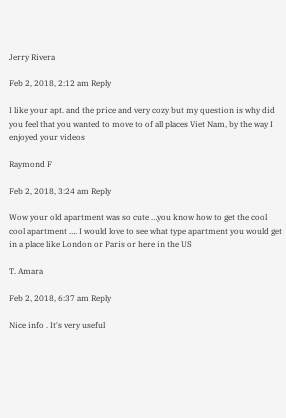Jerry Rivera

Feb 2, 2018, 2:12 am Reply

I like your apt. and the price and very cozy but my question is why did you feel that you wanted to move to of all places Viet Nam, by the way I enjoyed your videos

Raymond F

Feb 2, 2018, 3:24 am Reply

Wow your old apartment was so cute …you know how to get the cool cool apartment …. I would love to see what type apartment you would get in a place like London or Paris or here in the US

T. Amara

Feb 2, 2018, 6:37 am Reply

Nice info . It's very useful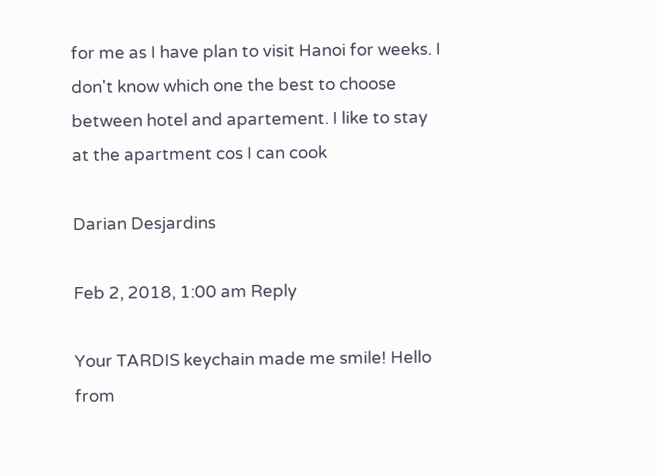for me as I have plan to visit Hanoi for weeks. I don't know which one the best to choose between hotel and apartement. I like to stay at the apartment cos I can cook

Darian Desjardins

Feb 2, 2018, 1:00 am Reply

Your TARDIS keychain made me smile! Hello from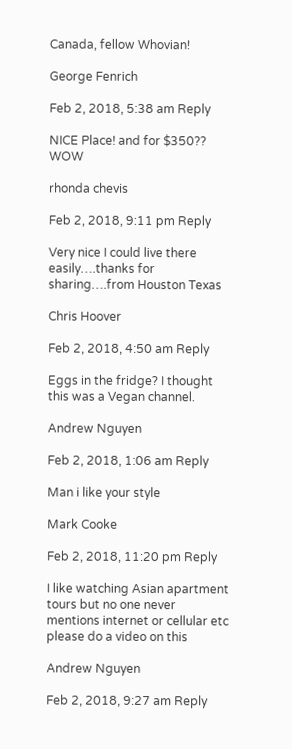Canada, fellow Whovian!

George Fenrich

Feb 2, 2018, 5:38 am Reply

NICE Place! and for $350?? WOW

rhonda chevis

Feb 2, 2018, 9:11 pm Reply

Very nice I could live there easily….thanks for sharing….from Houston Texas

Chris Hoover

Feb 2, 2018, 4:50 am Reply

Eggs in the fridge? I thought this was a Vegan channel.

Andrew Nguyen

Feb 2, 2018, 1:06 am Reply

Man i like your style

Mark Cooke

Feb 2, 2018, 11:20 pm Reply

I like watching Asian apartment tours but no one never mentions internet or cellular etc please do a video on this

Andrew Nguyen

Feb 2, 2018, 9:27 am Reply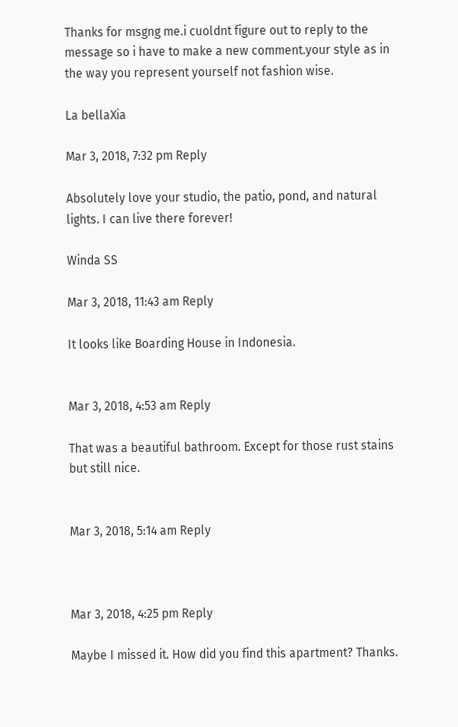Thanks for msgng me.i cuoldnt figure out to reply to the message so i have to make a new comment.your style as in the way you represent yourself not fashion wise.

La bellaXia

Mar 3, 2018, 7:32 pm Reply

Absolutely love your studio, the patio, pond, and natural lights. I can live there forever!

Winda SS

Mar 3, 2018, 11:43 am Reply

It looks like Boarding House in Indonesia.


Mar 3, 2018, 4:53 am Reply

That was a beautiful bathroom. Except for those rust stains but still nice.


Mar 3, 2018, 5:14 am Reply



Mar 3, 2018, 4:25 pm Reply

Maybe I missed it. How did you find this apartment? Thanks.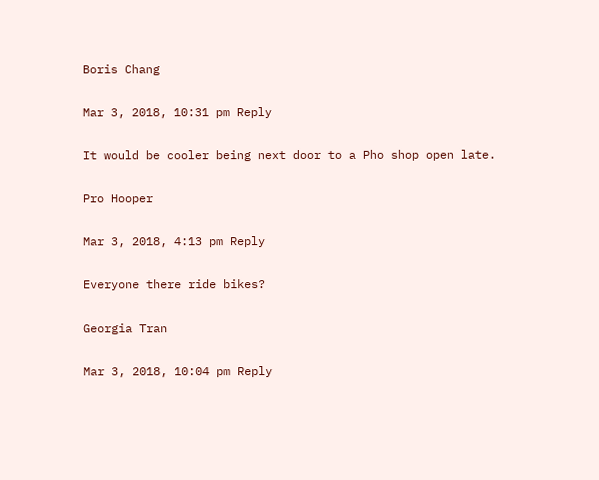Boris Chang

Mar 3, 2018, 10:31 pm Reply

It would be cooler being next door to a Pho shop open late.

Pro Hooper

Mar 3, 2018, 4:13 pm Reply

Everyone there ride bikes?

Georgia Tran

Mar 3, 2018, 10:04 pm Reply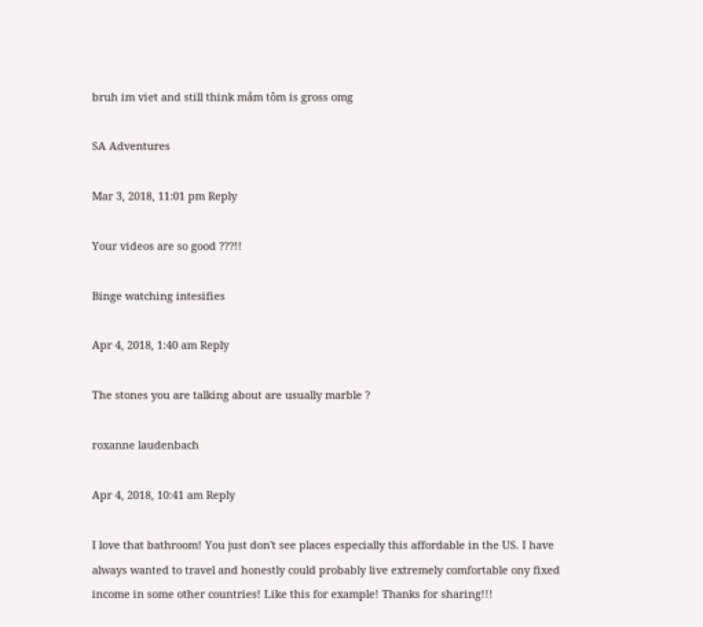bruh im viet and still think mắm tôm is gross omg

SA Adventures

Mar 3, 2018, 11:01 pm Reply

Your videos are so good ???!!

Binge watching intesifies

Apr 4, 2018, 1:40 am Reply

The stones you are talking about are usually marble ?

roxanne laudenbach

Apr 4, 2018, 10:41 am Reply

I love that bathroom! You just don't see places especially this affordable in the US. I have always wanted to travel and honestly could probably live extremely comfortable ony fixed income in some other countries! Like this for example! Thanks for sharing!!!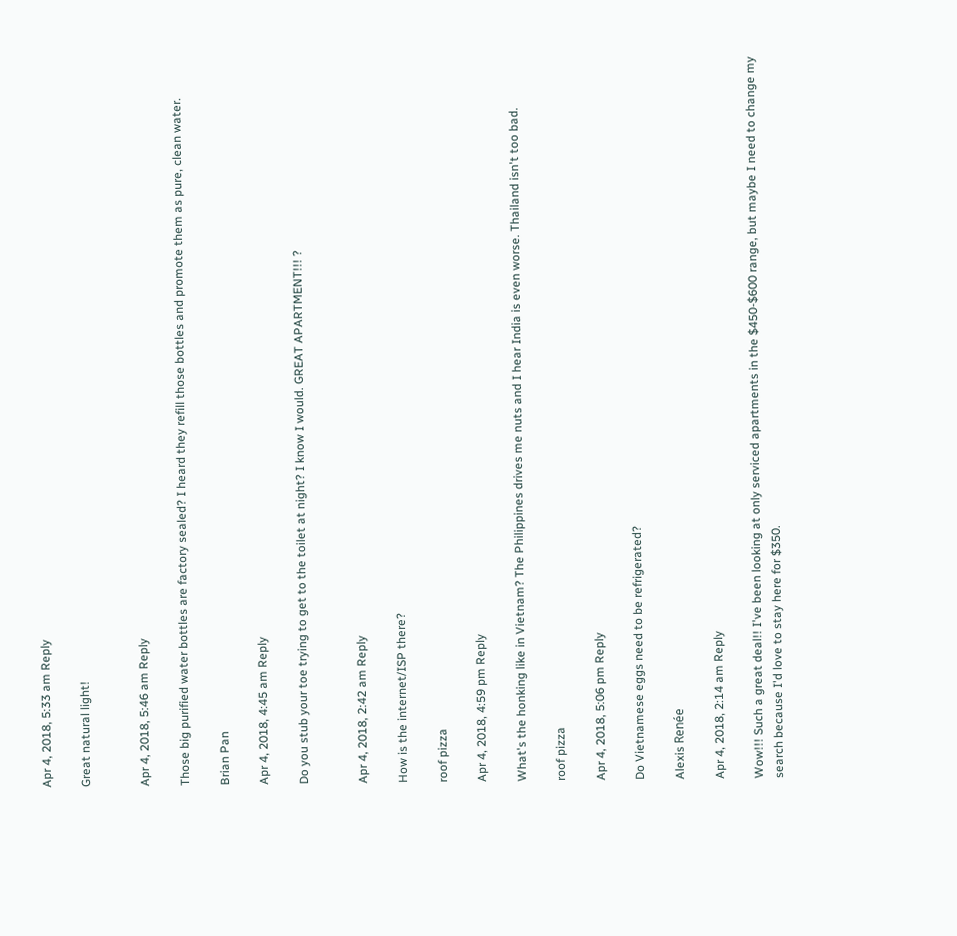Apr 4, 2018, 5:33 am Reply

Great natural light!


Apr 4, 2018, 5:46 am Reply

Those big purified water bottles are factory sealed? I heard they refill those bottles and promote them as pure, clean water.

Brian Pan

Apr 4, 2018, 4:45 am Reply

Do you stub your toe trying to get to the toilet at night? I know I would. GREAT APARTMENT!!! ?


Apr 4, 2018, 2:42 am Reply

How is the internet/ISP there?

roof pizza

Apr 4, 2018, 4:59 pm Reply

What's the honking like in Vietnam? The Philippines drives me nuts and I hear India is even worse. Thailand isn't too bad.

roof pizza

Apr 4, 2018, 5:06 pm Reply

Do Vietnamese eggs need to be refrigerated?

Alexis Renée

Apr 4, 2018, 2:14 am Reply

Wow!!! Such a great deal!! I've been looking at only serviced apartments in the $450-$600 range, but maybe I need to change my search because I'd love to stay here for $350.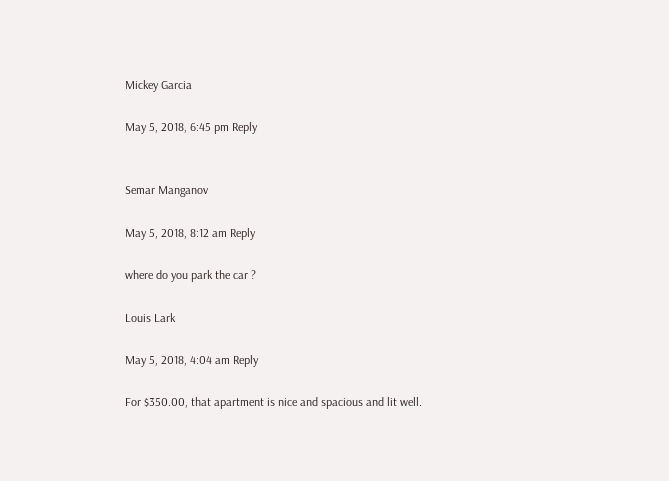Mickey Garcia

May 5, 2018, 6:45 pm Reply


Semar Manganov

May 5, 2018, 8:12 am Reply

where do you park the car ?

Louis Lark

May 5, 2018, 4:04 am Reply

For $350.00, that apartment is nice and spacious and lit well.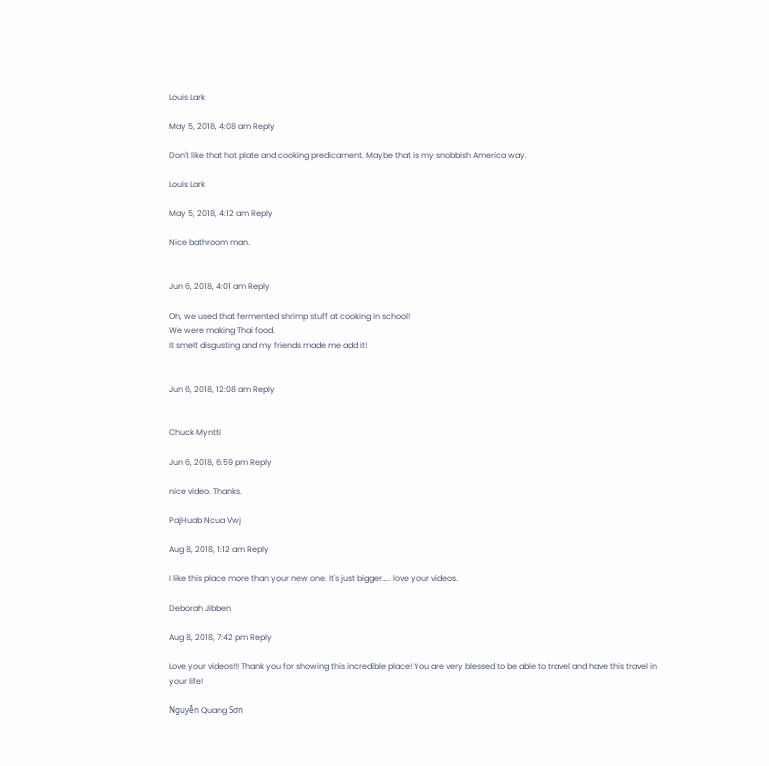Louis Lark

May 5, 2018, 4:08 am Reply

Don't like that hot plate and cooking predicament. Maybe that is my snobbish America way.

Louis Lark

May 5, 2018, 4:12 am Reply

Nice bathroom man.


Jun 6, 2018, 4:01 am Reply

Oh, we used that fermented shrimp stuff at cooking in school!
We were making Thai food.
It smelt disgusting and my friends made me add it!


Jun 6, 2018, 12:08 am Reply


Chuck Myntti

Jun 6, 2018, 6:59 pm Reply

nice video. Thanks.

PajHuab Ncua Vwj

Aug 8, 2018, 1:12 am Reply

I like this place more than your new one. It's just bigger….. love your videos.

Deborah Jibben

Aug 8, 2018, 7:42 pm Reply

Love your videos!!! Thank you for showing this incredible place! You are very blessed to be able to travel and have this travel in your life!

Nguyễn Quang Sơn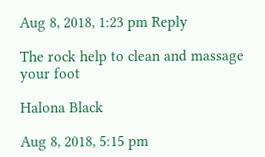Aug 8, 2018, 1:23 pm Reply

The rock help to clean and massage your foot

Halona Black

Aug 8, 2018, 5:15 pm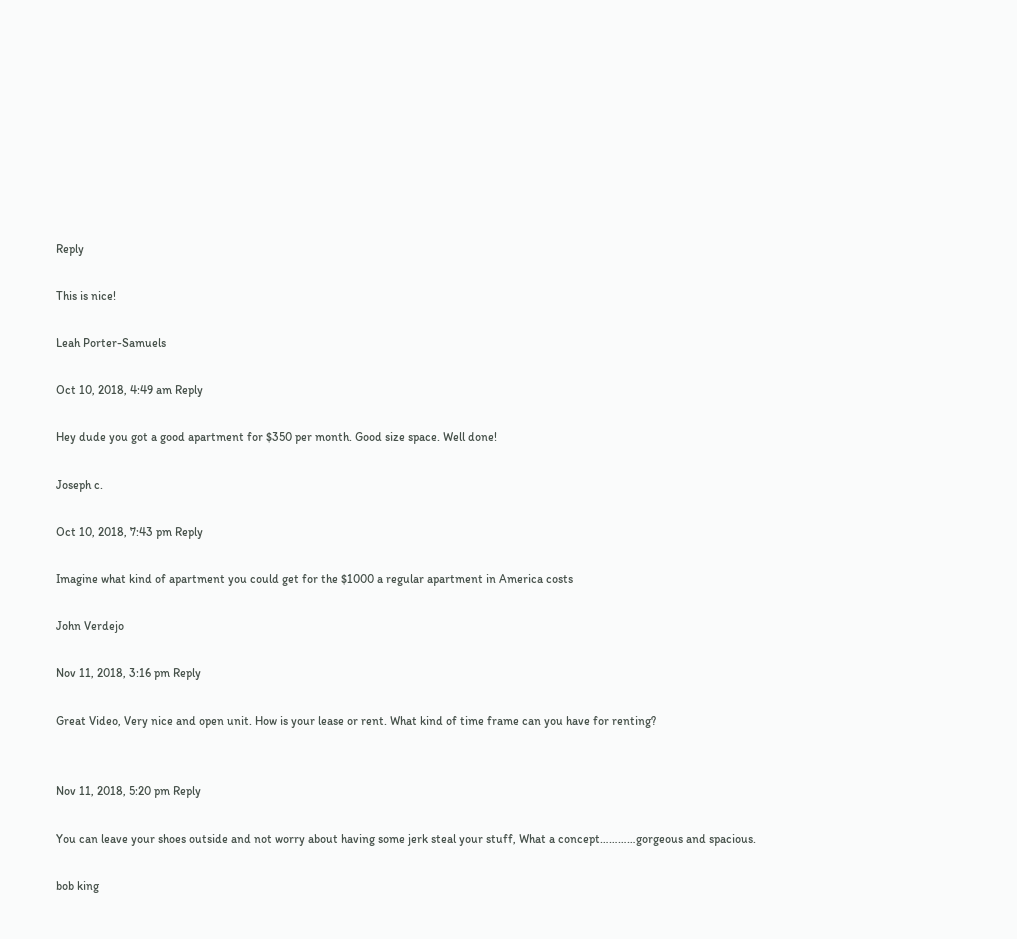Reply

This is nice!

Leah Porter-Samuels

Oct 10, 2018, 4:49 am Reply

Hey dude you got a good apartment for $350 per month. Good size space. Well done!

Joseph c.

Oct 10, 2018, 7:43 pm Reply

Imagine what kind of apartment you could get for the $1000 a regular apartment in America costs

John Verdejo

Nov 11, 2018, 3:16 pm Reply

Great Video, Very nice and open unit. How is your lease or rent. What kind of time frame can you have for renting?


Nov 11, 2018, 5:20 pm Reply

You can leave your shoes outside and not worry about having some jerk steal your stuff, What a concept…………gorgeous and spacious.

bob king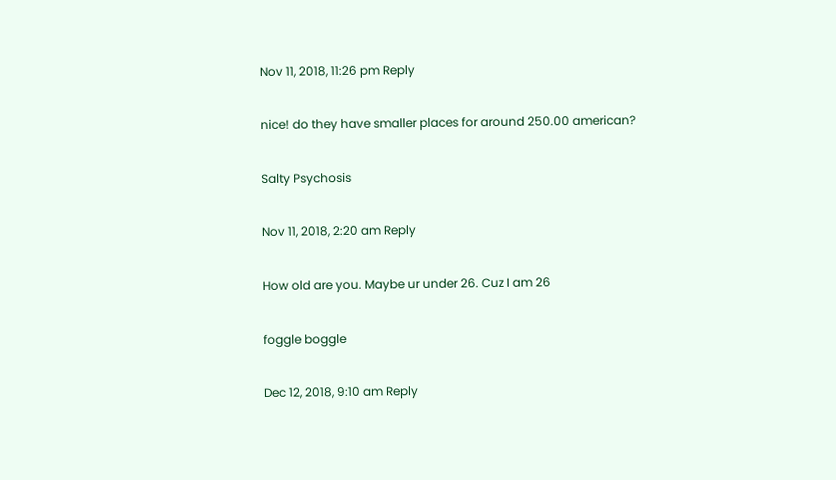Nov 11, 2018, 11:26 pm Reply

nice! do they have smaller places for around 250.00 american?

Salty Psychosis

Nov 11, 2018, 2:20 am Reply

How old are you. Maybe ur under 26. Cuz I am 26

foggle boggle

Dec 12, 2018, 9:10 am Reply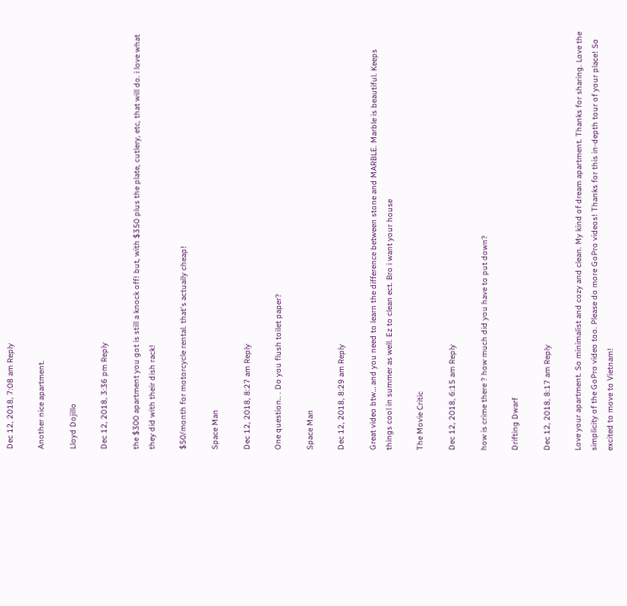Dec 12, 2018, 7:08 am Reply

Another nice apartment.

Lloyd Dojillo

Dec 12, 2018, 3:36 pm Reply

the $300 apartment you got is still a knock off! but, with $350 plus the plate, cutlery, etc, that will do. i love what they did with their dish rack!

$50/month for motorcycle rental. that's actually cheap!

Space Man

Dec 12, 2018, 8:27 am Reply

One question.. . Do you flush toilet paper?

Space Man

Dec 12, 2018, 8:29 am Reply

Great video btw… and you need to learn the difference between stone and MARBLE. Marble is beautiful. Keeps things cool in summer as well. Ez to clean ect. Bro i want your house

The Movie Critic

Dec 12, 2018, 6:15 am Reply

how is crime there ? how much did you have to put down?

Drifting Dwarf

Dec 12, 2018, 8:17 am Reply

Love your apartment. So minimalist and cozy and clean. My kind of dream apartment. Thanks for sharing. Love the simplicity of the GoPro video too. Please do more GoPro videos! Thanks for this in-depth tour of your place! So excited to move to Vietnam!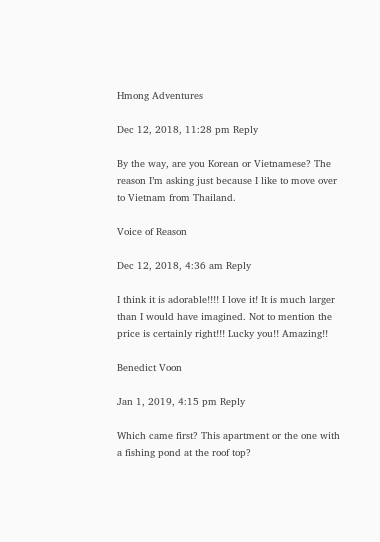Hmong Adventures

Dec 12, 2018, 11:28 pm Reply

By the way, are you Korean or Vietnamese? The reason I’m asking just because I like to move over to Vietnam from Thailand.

Voice of Reason

Dec 12, 2018, 4:36 am Reply

I think it is adorable!!!! I love it! It is much larger than I would have imagined. Not to mention the price is certainly right!!! Lucky you!! Amazing!!

Benedict Voon

Jan 1, 2019, 4:15 pm Reply

Which came first? This apartment or the one with a fishing pond at the roof top?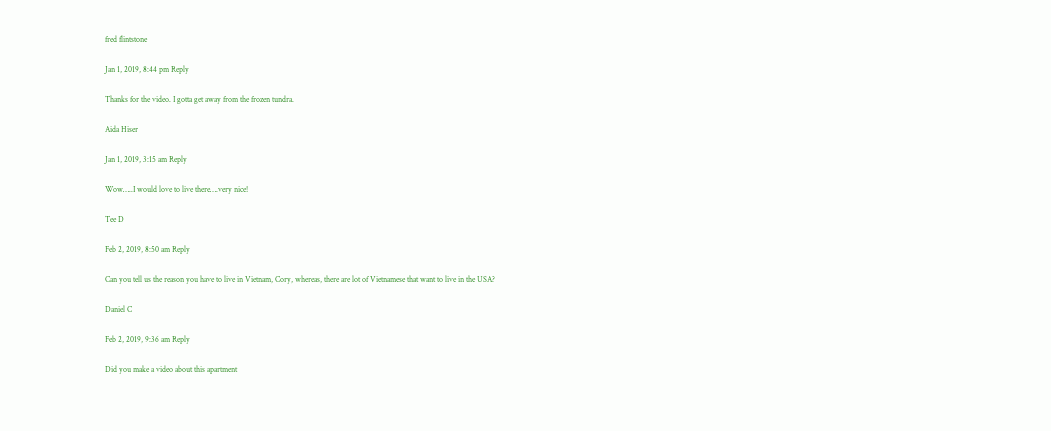fred flintstone

Jan 1, 2019, 8:44 pm Reply

Thanks for the video. I gotta get away from the frozen tundra.

Aida Hiser

Jan 1, 2019, 3:15 am Reply

Wow…..I would love to live there….very nice!

Tee D

Feb 2, 2019, 8:50 am Reply

Can you tell us the reason you have to live in Vietnam, Cory, whereas, there are lot of Vietnamese that want to live in the USA?

Daniel C

Feb 2, 2019, 9:36 am Reply

Did you make a video about this apartment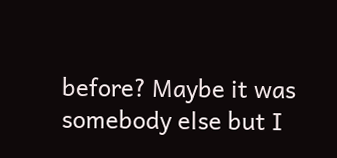before? Maybe it was somebody else but I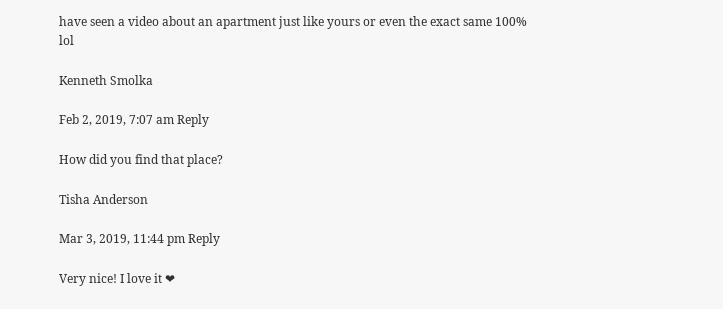have seen a video about an apartment just like yours or even the exact same 100% lol

Kenneth Smolka

Feb 2, 2019, 7:07 am Reply

How did you find that place?

Tisha Anderson

Mar 3, 2019, 11:44 pm Reply

Very nice! I love it ❤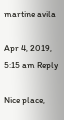martine avila

Apr 4, 2019, 5:15 am Reply

Nice place,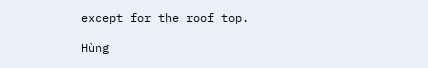except for the roof top.

Hùng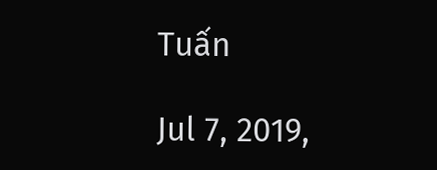Tuấn

Jul 7, 2019,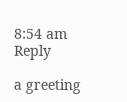8:54 am Reply

a greeting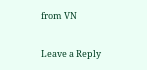from VN

Leave a Reply